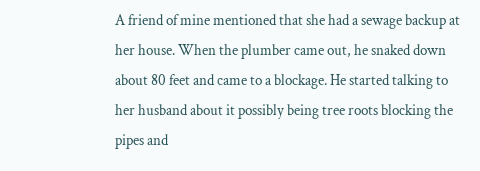A friend of mine mentioned that she had a sewage backup at her house. When the plumber came out, he snaked down about 80 feet and came to a blockage. He started talking to her husband about it possibly being tree roots blocking the pipes and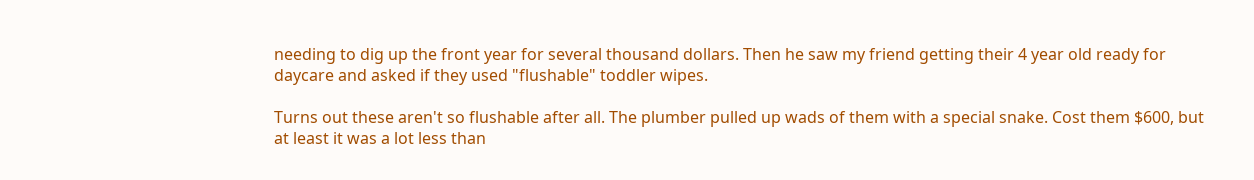needing to dig up the front year for several thousand dollars. Then he saw my friend getting their 4 year old ready for daycare and asked if they used "flushable" toddler wipes.

Turns out these aren't so flushable after all. The plumber pulled up wads of them with a special snake. Cost them $600, but at least it was a lot less than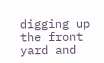digging up the front yard and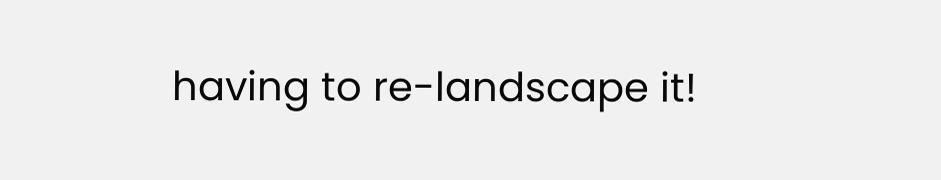having to re-landscape it!